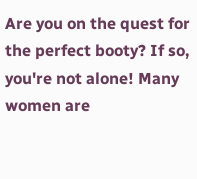Are you on the quest for the perfect booty? If so, you're not alone! Many women are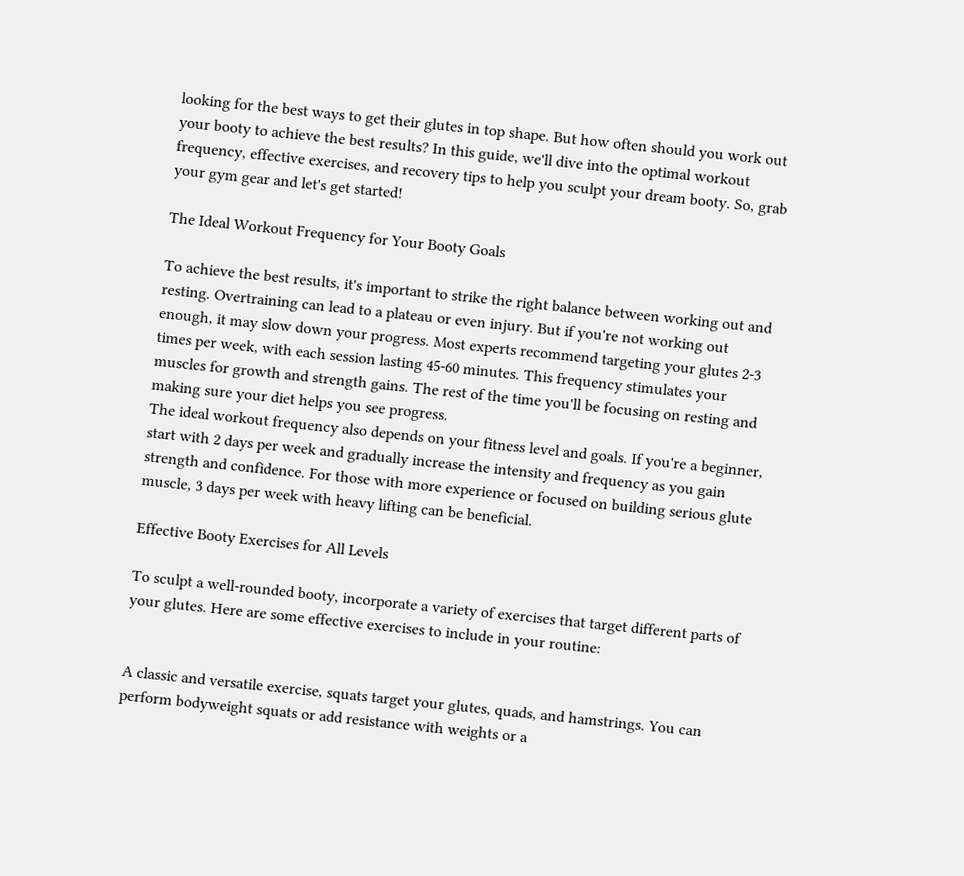looking for the best ways to get their glutes in top shape. But how often should you work out your booty to achieve the best results? In this guide, we'll dive into the optimal workout frequency, effective exercises, and recovery tips to help you sculpt your dream booty. So, grab your gym gear and let's get started!

The Ideal Workout Frequency for Your Booty Goals

To achieve the best results, it's important to strike the right balance between working out and resting. Overtraining can lead to a plateau or even injury. But if you're not working out enough, it may slow down your progress. Most experts recommend targeting your glutes 2-3 times per week, with each session lasting 45-60 minutes. This frequency stimulates your muscles for growth and strength gains. The rest of the time you'll be focusing on resting and making sure your diet helps you see progress.
The ideal workout frequency also depends on your fitness level and goals. If you're a beginner, start with 2 days per week and gradually increase the intensity and frequency as you gain strength and confidence. For those with more experience or focused on building serious glute muscle, 3 days per week with heavy lifting can be beneficial.

Effective Booty Exercises for All Levels

To sculpt a well-rounded booty, incorporate a variety of exercises that target different parts of your glutes. Here are some effective exercises to include in your routine:


A classic and versatile exercise, squats target your glutes, quads, and hamstrings. You can perform bodyweight squats or add resistance with weights or a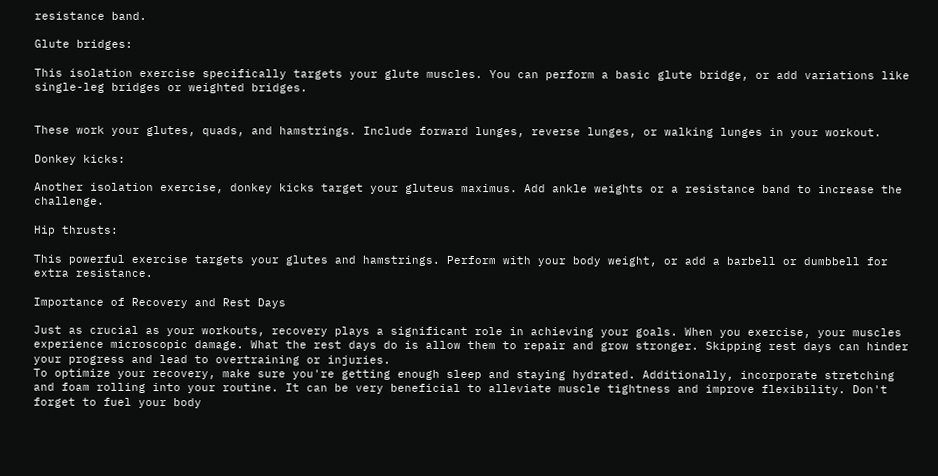resistance band.

Glute bridges:

This isolation exercise specifically targets your glute muscles. You can perform a basic glute bridge, or add variations like single-leg bridges or weighted bridges.


These work your glutes, quads, and hamstrings. Include forward lunges, reverse lunges, or walking lunges in your workout.

Donkey kicks:

Another isolation exercise, donkey kicks target your gluteus maximus. Add ankle weights or a resistance band to increase the challenge.

Hip thrusts:

This powerful exercise targets your glutes and hamstrings. Perform with your body weight, or add a barbell or dumbbell for extra resistance.

Importance of Recovery and Rest Days

Just as crucial as your workouts, recovery plays a significant role in achieving your goals. When you exercise, your muscles experience microscopic damage. What the rest days do is allow them to repair and grow stronger. Skipping rest days can hinder your progress and lead to overtraining or injuries.
To optimize your recovery, make sure you're getting enough sleep and staying hydrated. Additionally, incorporate stretching and foam rolling into your routine. It can be very beneficial to alleviate muscle tightness and improve flexibility. Don't forget to fuel your body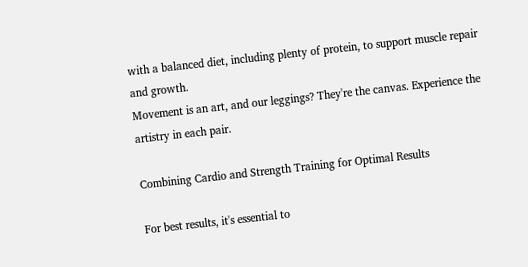with a balanced diet, including plenty of protein, to support muscle repair and growth.
Movement is an art, and our leggings? They're the canvas. Experience the artistry in each pair.

Combining Cardio and Strength Training for Optimal Results

For best results, it's essential to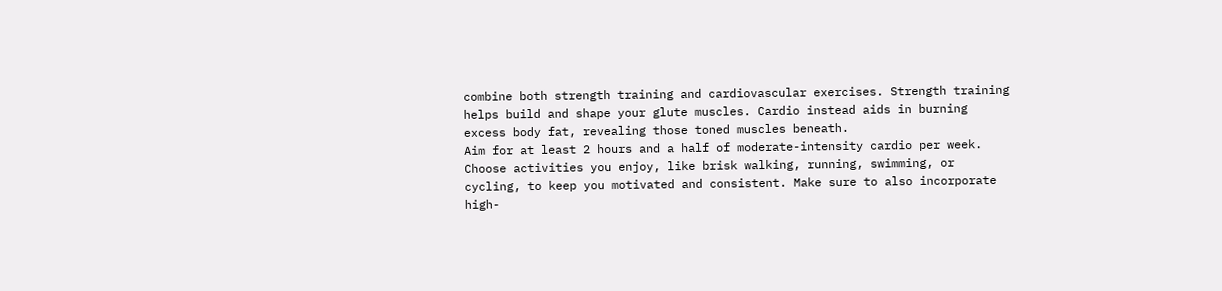combine both strength training and cardiovascular exercises. Strength training helps build and shape your glute muscles. Cardio instead aids in burning excess body fat, revealing those toned muscles beneath.
Aim for at least 2 hours and a half of moderate-intensity cardio per week. Choose activities you enjoy, like brisk walking, running, swimming, or cycling, to keep you motivated and consistent. Make sure to also incorporate high-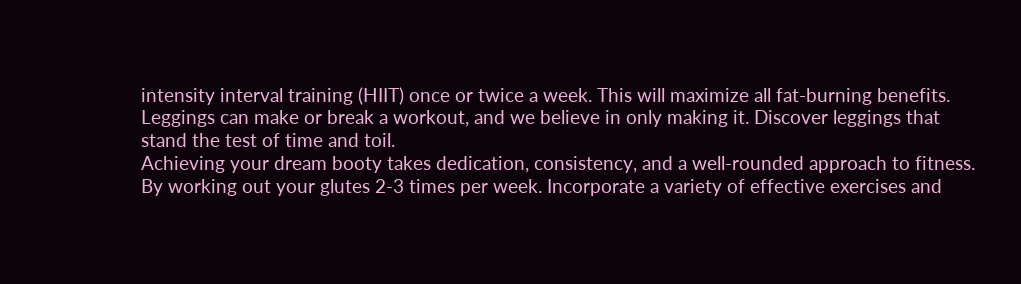intensity interval training (HIIT) once or twice a week. This will maximize all fat-burning benefits.
Leggings can make or break a workout, and we believe in only making it. Discover leggings that stand the test of time and toil.
Achieving your dream booty takes dedication, consistency, and a well-rounded approach to fitness. By working out your glutes 2-3 times per week. Incorporate a variety of effective exercises and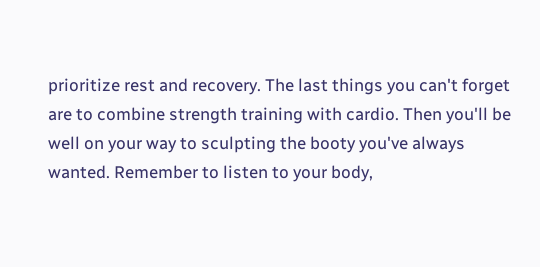prioritize rest and recovery. The last things you can't forget are to combine strength training with cardio. Then you'll be well on your way to sculpting the booty you've always wanted. Remember to listen to your body,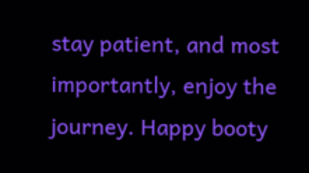stay patient, and most importantly, enjoy the journey. Happy booty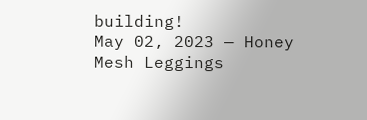building!
May 02, 2023 — Honey Mesh Leggings